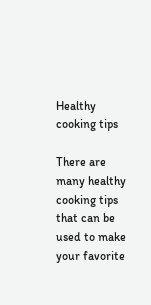Healthy cooking tips

There are many healthy cooking tips that can be used to make your favorite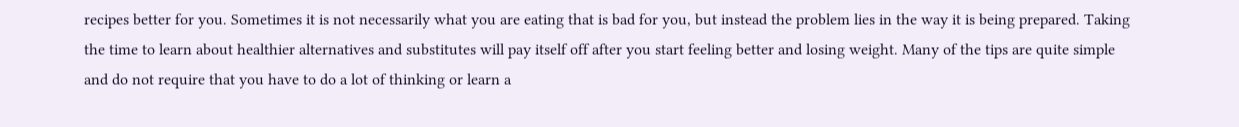recipes better for you. Sometimes it is not necessarily what you are eating that is bad for you, but instead the problem lies in the way it is being prepared. Taking the time to learn about healthier alternatives and substitutes will pay itself off after you start feeling better and losing weight. Many of the tips are quite simple and do not require that you have to do a lot of thinking or learn a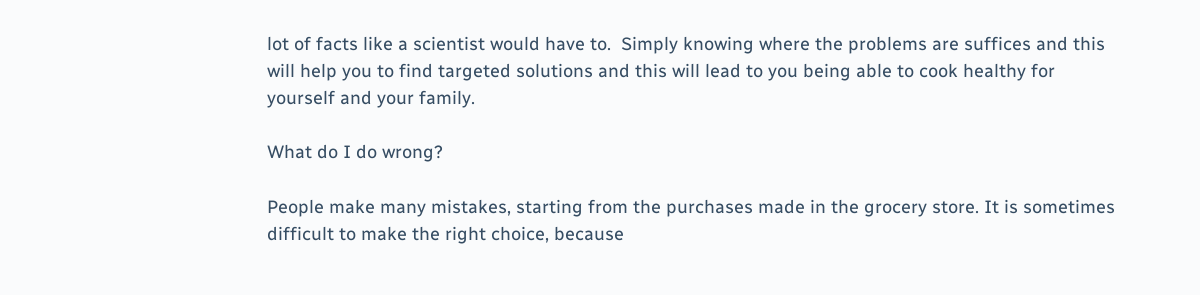lot of facts like a scientist would have to.  Simply knowing where the problems are suffices and this will help you to find targeted solutions and this will lead to you being able to cook healthy for yourself and your family.

What do I do wrong?

People make many mistakes, starting from the purchases made in the grocery store. It is sometimes difficult to make the right choice, because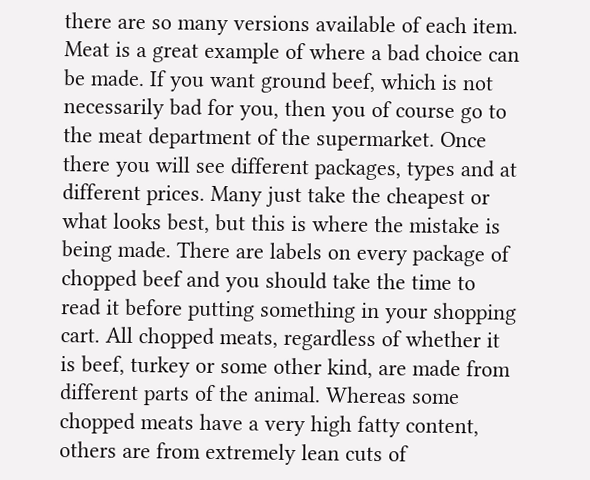there are so many versions available of each item. Meat is a great example of where a bad choice can be made. If you want ground beef, which is not necessarily bad for you, then you of course go to the meat department of the supermarket. Once there you will see different packages, types and at different prices. Many just take the cheapest or what looks best, but this is where the mistake is being made. There are labels on every package of chopped beef and you should take the time to read it before putting something in your shopping cart. All chopped meats, regardless of whether it is beef, turkey or some other kind, are made from different parts of the animal. Whereas some chopped meats have a very high fatty content, others are from extremely lean cuts of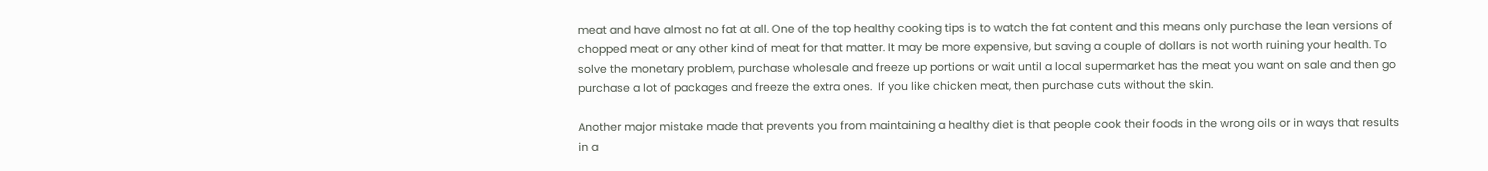meat and have almost no fat at all. One of the top healthy cooking tips is to watch the fat content and this means only purchase the lean versions of chopped meat or any other kind of meat for that matter. It may be more expensive, but saving a couple of dollars is not worth ruining your health. To solve the monetary problem, purchase wholesale and freeze up portions or wait until a local supermarket has the meat you want on sale and then go purchase a lot of packages and freeze the extra ones.  If you like chicken meat, then purchase cuts without the skin.

Another major mistake made that prevents you from maintaining a healthy diet is that people cook their foods in the wrong oils or in ways that results in a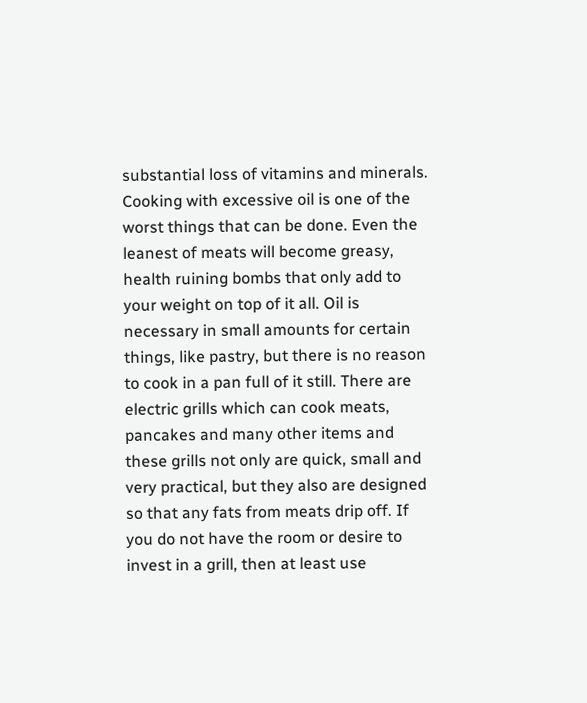substantial loss of vitamins and minerals. Cooking with excessive oil is one of the worst things that can be done. Even the leanest of meats will become greasy, health ruining bombs that only add to your weight on top of it all. Oil is necessary in small amounts for certain things, like pastry, but there is no reason to cook in a pan full of it still. There are electric grills which can cook meats, pancakes and many other items and these grills not only are quick, small and very practical, but they also are designed so that any fats from meats drip off. If you do not have the room or desire to invest in a grill, then at least use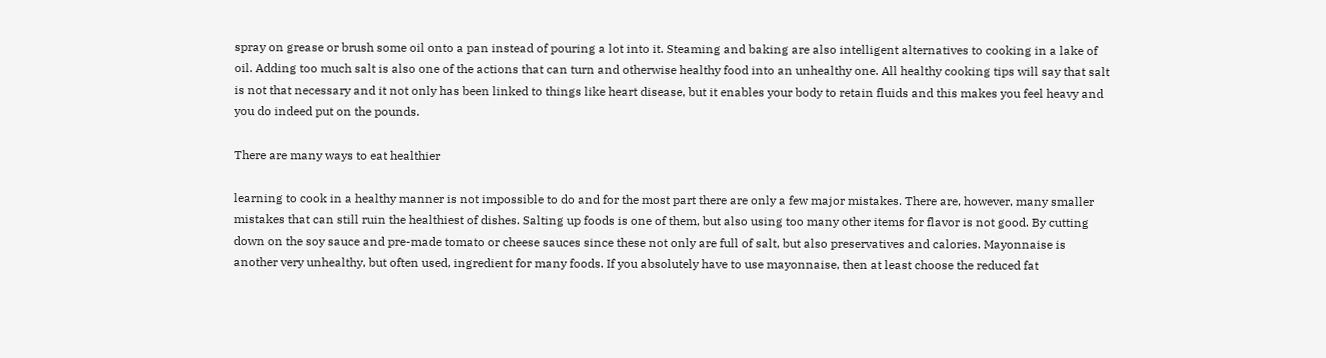spray on grease or brush some oil onto a pan instead of pouring a lot into it. Steaming and baking are also intelligent alternatives to cooking in a lake of oil. Adding too much salt is also one of the actions that can turn and otherwise healthy food into an unhealthy one. All healthy cooking tips will say that salt is not that necessary and it not only has been linked to things like heart disease, but it enables your body to retain fluids and this makes you feel heavy and you do indeed put on the pounds.

There are many ways to eat healthier

learning to cook in a healthy manner is not impossible to do and for the most part there are only a few major mistakes. There are, however, many smaller mistakes that can still ruin the healthiest of dishes. Salting up foods is one of them, but also using too many other items for flavor is not good. By cutting down on the soy sauce and pre-made tomato or cheese sauces since these not only are full of salt, but also preservatives and calories. Mayonnaise is another very unhealthy, but often used, ingredient for many foods. If you absolutely have to use mayonnaise, then at least choose the reduced fat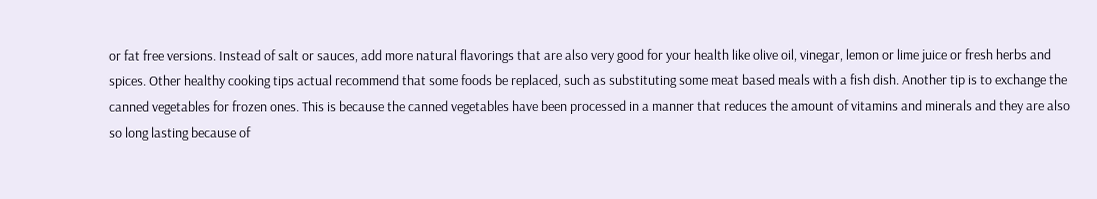or fat free versions. Instead of salt or sauces, add more natural flavorings that are also very good for your health like olive oil, vinegar, lemon or lime juice or fresh herbs and spices. Other healthy cooking tips actual recommend that some foods be replaced, such as substituting some meat based meals with a fish dish. Another tip is to exchange the canned vegetables for frozen ones. This is because the canned vegetables have been processed in a manner that reduces the amount of vitamins and minerals and they are also so long lasting because of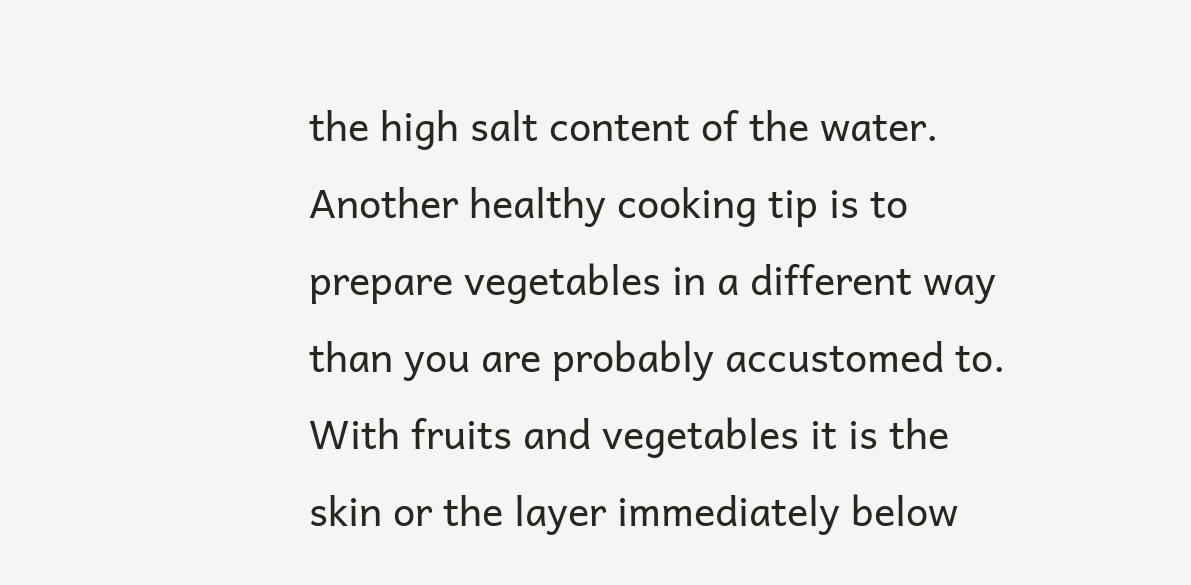the high salt content of the water. Another healthy cooking tip is to prepare vegetables in a different way than you are probably accustomed to. With fruits and vegetables it is the skin or the layer immediately below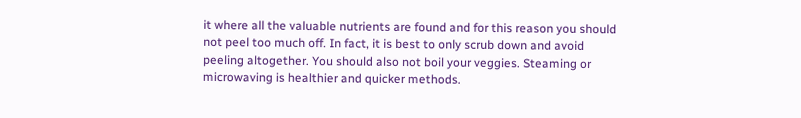it where all the valuable nutrients are found and for this reason you should not peel too much off. In fact, it is best to only scrub down and avoid peeling altogether. You should also not boil your veggies. Steaming or microwaving is healthier and quicker methods.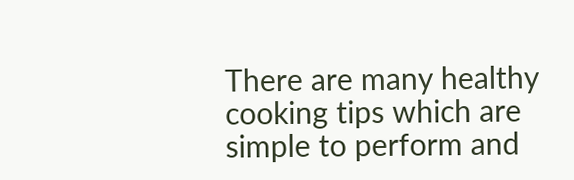There are many healthy cooking tips which are simple to perform and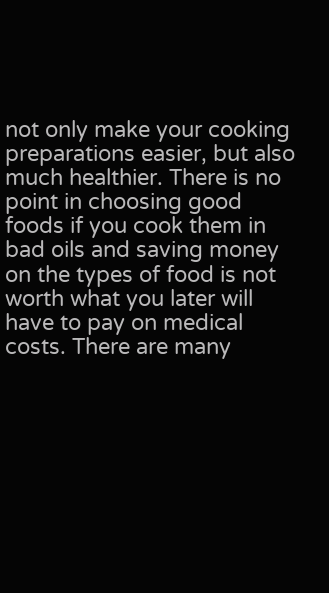not only make your cooking preparations easier, but also much healthier. There is no point in choosing good foods if you cook them in bad oils and saving money on the types of food is not worth what you later will have to pay on medical costs. There are many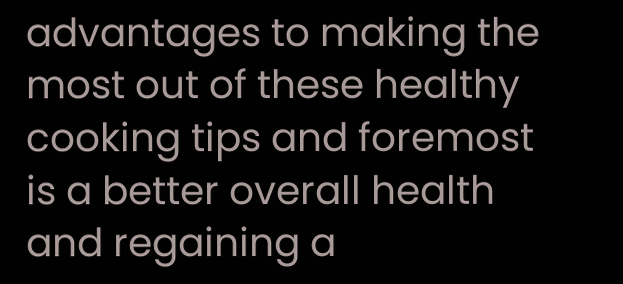advantages to making the most out of these healthy cooking tips and foremost is a better overall health and regaining a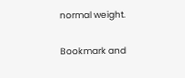normal weight.

Bookmark and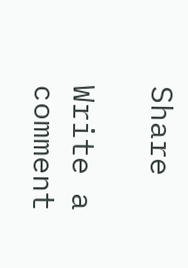Share

Write a comment